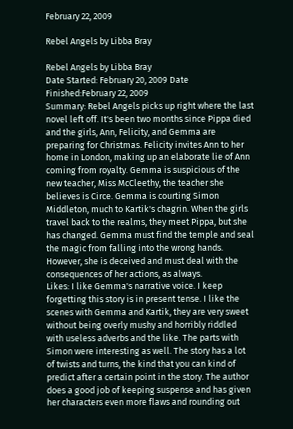February 22, 2009

Rebel Angels by Libba Bray

Rebel Angels by Libba Bray
Date Started: February 20, 2009 Date Finished:February 22, 2009
Summary: Rebel Angels picks up right where the last novel left off. It's been two months since Pippa died and the girls, Ann, Felicity, and Gemma are preparing for Christmas. Felicity invites Ann to her home in London, making up an elaborate lie of Ann coming from royalty. Gemma is suspicious of the new teacher, Miss McCleethy, the teacher she believes is Circe. Gemma is courting Simon Middleton, much to Kartik's chagrin. When the girls travel back to the realms, they meet Pippa, but she has changed. Gemma must find the temple and seal the magic from falling into the wrong hands. However, she is deceived and must deal with the consequences of her actions, as always.
Likes: I like Gemma's narrative voice. I keep forgetting this story is in present tense. I like the scenes with Gemma and Kartik, they are very sweet without being overly mushy and horribly riddled with useless adverbs and the like. The parts with Simon were interesting as well. The story has a lot of twists and turns, the kind that you can kind of predict after a certain point in the story. The author does a good job of keeping suspense and has given her characters even more flaws and rounding out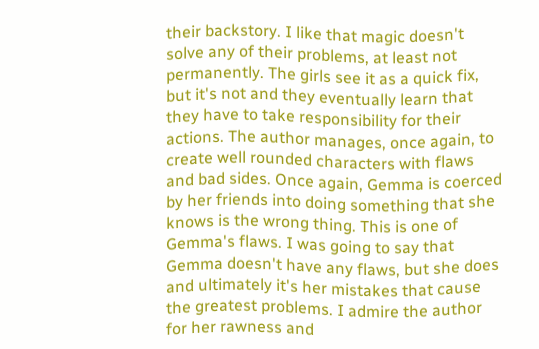their backstory. I like that magic doesn't solve any of their problems, at least not permanently. The girls see it as a quick fix, but it's not and they eventually learn that they have to take responsibility for their actions. The author manages, once again, to create well rounded characters with flaws and bad sides. Once again, Gemma is coerced by her friends into doing something that she knows is the wrong thing. This is one of Gemma's flaws. I was going to say that Gemma doesn't have any flaws, but she does and ultimately it's her mistakes that cause the greatest problems. I admire the author for her rawness and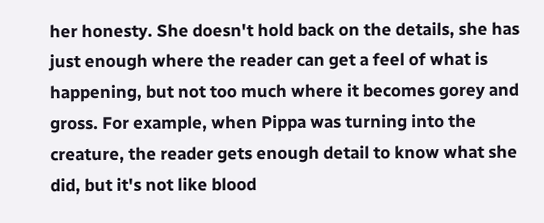her honesty. She doesn't hold back on the details, she has just enough where the reader can get a feel of what is happening, but not too much where it becomes gorey and gross. For example, when Pippa was turning into the creature, the reader gets enough detail to know what she did, but it's not like blood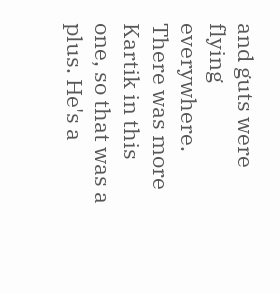and guts were flying everywhere. There was more Kartik in this one, so that was a plus. He's a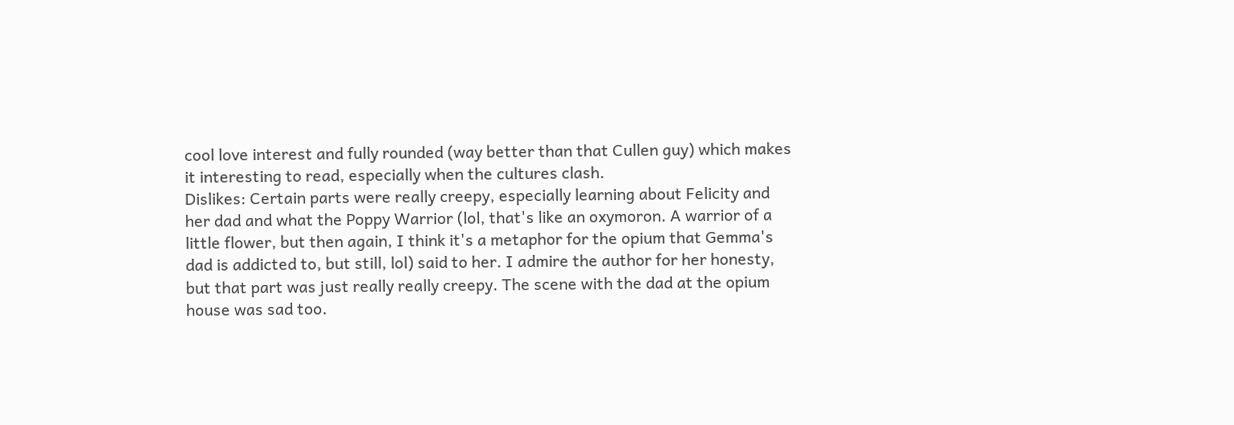cool love interest and fully rounded (way better than that Cullen guy) which makes it interesting to read, especially when the cultures clash.
Dislikes: Certain parts were really creepy, especially learning about Felicity and her dad and what the Poppy Warrior (lol, that's like an oxymoron. A warrior of a little flower, but then again, I think it's a metaphor for the opium that Gemma's dad is addicted to, but still, lol) said to her. I admire the author for her honesty, but that part was just really really creepy. The scene with the dad at the opium house was sad too.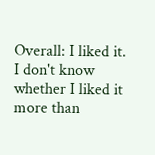Overall: I liked it. I don't know whether I liked it more than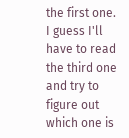the first one. I guess I'll have to read the third one and try to figure out which one is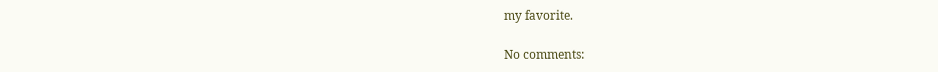my favorite.

No comments: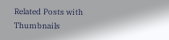Related Posts with Thumbnails